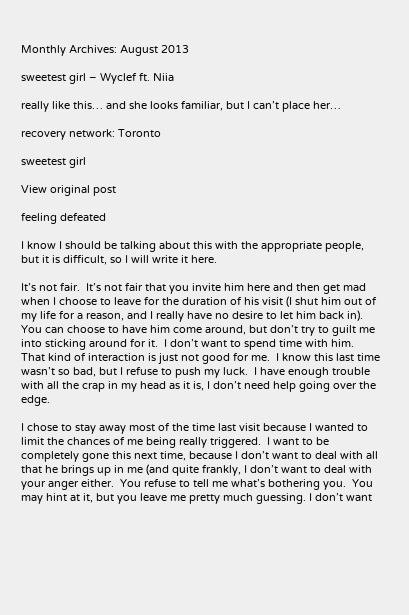Monthly Archives: August 2013

sweetest girl – Wyclef ft. Niia

really like this… and she looks familiar, but I can’t place her…

recovery network: Toronto

sweetest girl

View original post

feeling defeated

I know I should be talking about this with the appropriate people, but it is difficult, so I will write it here.

It’s not fair.  It’s not fair that you invite him here and then get mad when I choose to leave for the duration of his visit (I shut him out of my life for a reason, and I really have no desire to let him back in).  You can choose to have him come around, but don’t try to guilt me into sticking around for it.  I don’t want to spend time with him.  That kind of interaction is just not good for me.  I know this last time wasn’t so bad, but I refuse to push my luck.  I have enough trouble with all the crap in my head as it is, I don’t need help going over the edge.

I chose to stay away most of the time last visit because I wanted to limit the chances of me being really triggered.  I want to be completely gone this next time, because I don’t want to deal with all that he brings up in me (and quite frankly, I don’t want to deal with your anger either.  You refuse to tell me what’s bothering you.  You may hint at it, but you leave me pretty much guessing. I don’t want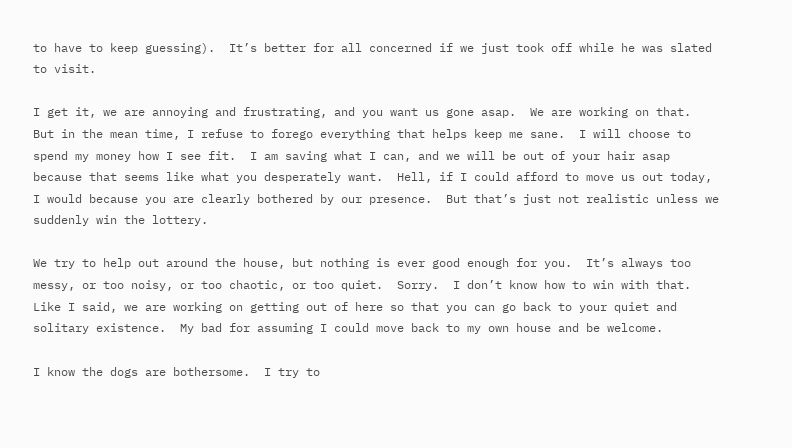to have to keep guessing).  It’s better for all concerned if we just took off while he was slated to visit.

I get it, we are annoying and frustrating, and you want us gone asap.  We are working on that.  But in the mean time, I refuse to forego everything that helps keep me sane.  I will choose to spend my money how I see fit.  I am saving what I can, and we will be out of your hair asap because that seems like what you desperately want.  Hell, if I could afford to move us out today, I would because you are clearly bothered by our presence.  But that’s just not realistic unless we suddenly win the lottery.

We try to help out around the house, but nothing is ever good enough for you.  It’s always too messy, or too noisy, or too chaotic, or too quiet.  Sorry.  I don’t know how to win with that.  Like I said, we are working on getting out of here so that you can go back to your quiet and solitary existence.  My bad for assuming I could move back to my own house and be welcome.

I know the dogs are bothersome.  I try to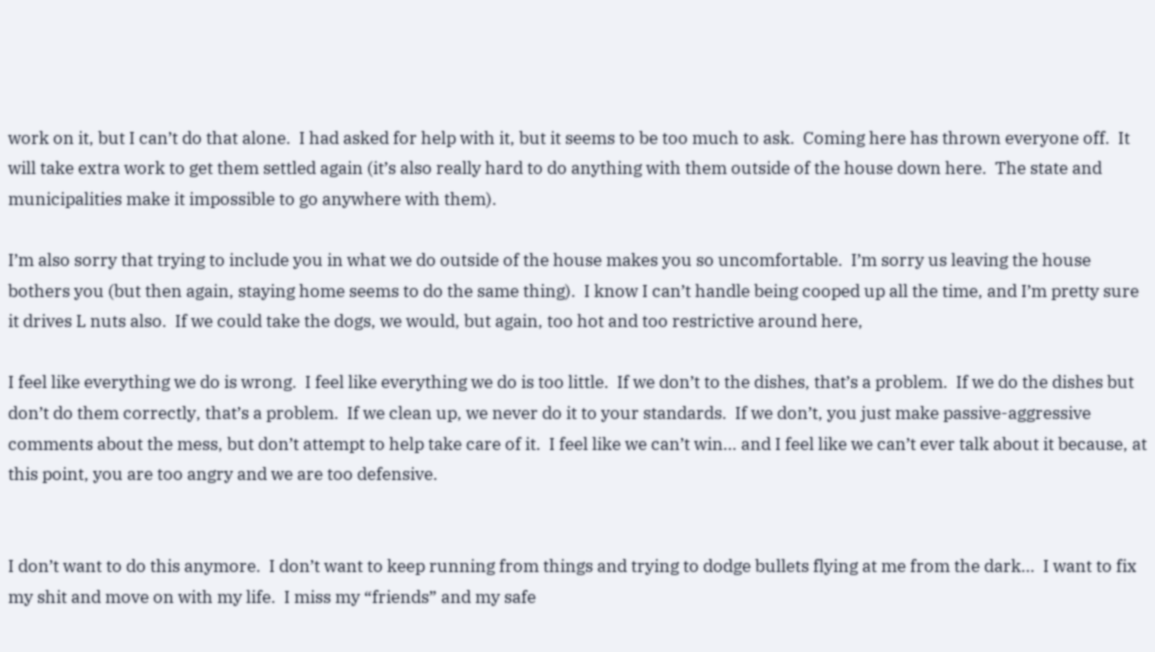work on it, but I can’t do that alone.  I had asked for help with it, but it seems to be too much to ask.  Coming here has thrown everyone off.  It will take extra work to get them settled again (it’s also really hard to do anything with them outside of the house down here.  The state and municipalities make it impossible to go anywhere with them).

I’m also sorry that trying to include you in what we do outside of the house makes you so uncomfortable.  I’m sorry us leaving the house bothers you (but then again, staying home seems to do the same thing).  I know I can’t handle being cooped up all the time, and I’m pretty sure it drives L nuts also.  If we could take the dogs, we would, but again, too hot and too restrictive around here,

I feel like everything we do is wrong.  I feel like everything we do is too little.  If we don’t to the dishes, that’s a problem.  If we do the dishes but don’t do them correctly, that’s a problem.  If we clean up, we never do it to your standards.  If we don’t, you just make passive-aggressive comments about the mess, but don’t attempt to help take care of it.  I feel like we can’t win… and I feel like we can’t ever talk about it because, at this point, you are too angry and we are too defensive.


I don’t want to do this anymore.  I don’t want to keep running from things and trying to dodge bullets flying at me from the dark…  I want to fix my shit and move on with my life.  I miss my “friends” and my safe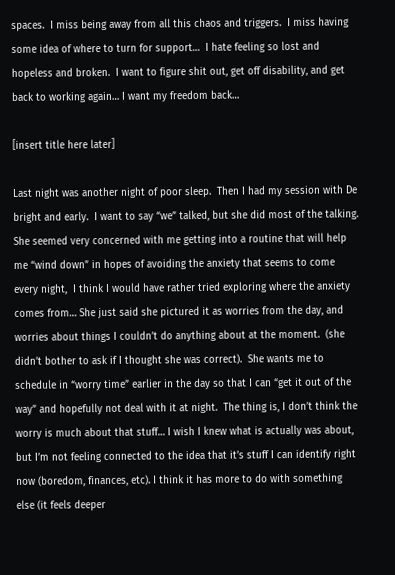spaces.  I miss being away from all this chaos and triggers.  I miss having some idea of where to turn for support…  I hate feeling so lost and hopeless and broken.  I want to figure shit out, get off disability, and get back to working again… I want my freedom back…

[insert title here later]

Last night was another night of poor sleep.  Then I had my session with De bright and early.  I want to say “we” talked, but she did most of the talking.  She seemed very concerned with me getting into a routine that will help me “wind down” in hopes of avoiding the anxiety that seems to come every night,  I think I would have rather tried exploring where the anxiety comes from… She just said she pictured it as worries from the day, and worries about things I couldn’t do anything about at the moment.  (she didn’t bother to ask if I thought she was correct).  She wants me to schedule in “worry time” earlier in the day so that I can “get it out of the way” and hopefully not deal with it at night.  The thing is, I don’t think the worry is much about that stuff… I wish I knew what is actually was about, but I’m not feeling connected to the idea that it’s stuff I can identify right now (boredom, finances, etc). I think it has more to do with something else (it feels deeper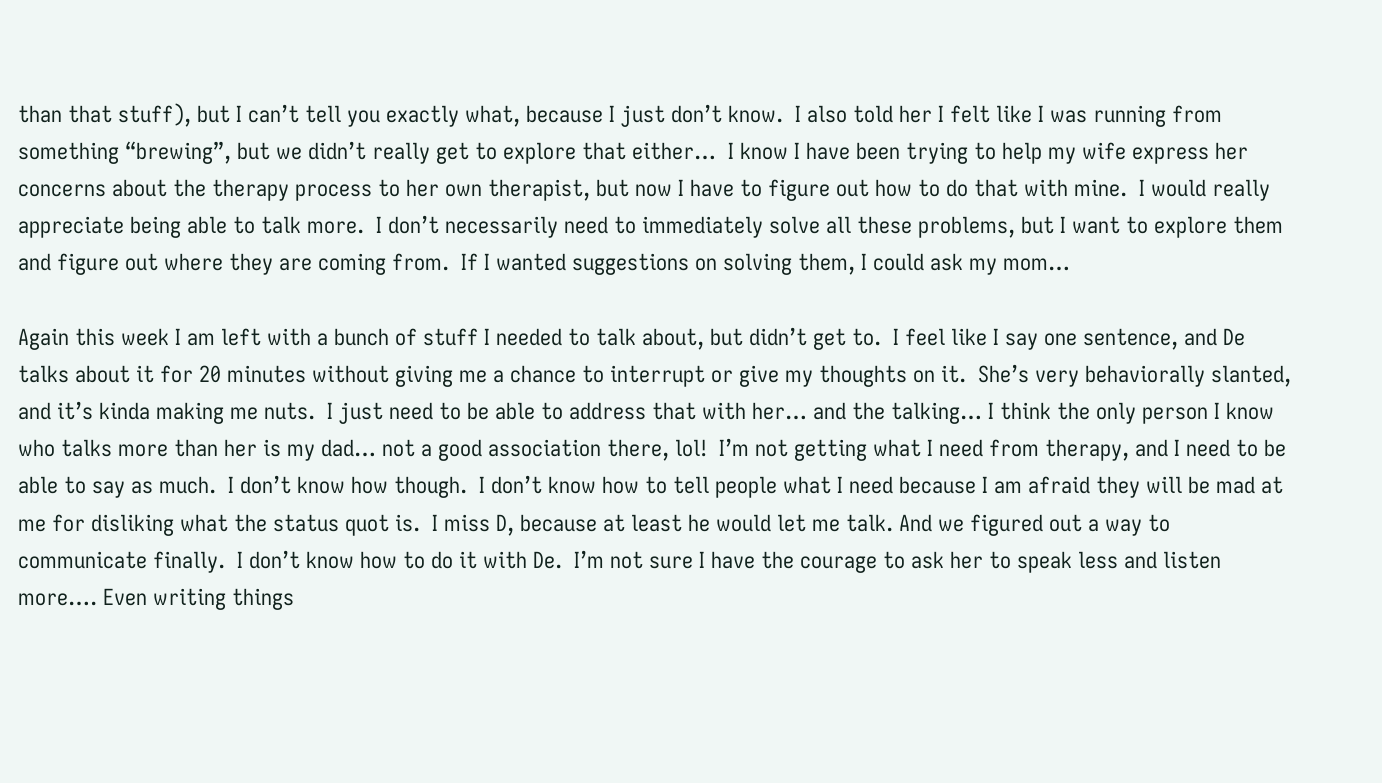than that stuff), but I can’t tell you exactly what, because I just don’t know.  I also told her I felt like I was running from something “brewing”, but we didn’t really get to explore that either…  I know I have been trying to help my wife express her concerns about the therapy process to her own therapist, but now I have to figure out how to do that with mine.  I would really appreciate being able to talk more.  I don’t necessarily need to immediately solve all these problems, but I want to explore them and figure out where they are coming from.  If I wanted suggestions on solving them, I could ask my mom…

Again this week I am left with a bunch of stuff I needed to talk about, but didn’t get to.  I feel like I say one sentence, and De talks about it for 20 minutes without giving me a chance to interrupt or give my thoughts on it.  She’s very behaviorally slanted, and it’s kinda making me nuts.  I just need to be able to address that with her… and the talking… I think the only person I know who talks more than her is my dad… not a good association there, lol!  I’m not getting what I need from therapy, and I need to be able to say as much.  I don’t know how though.  I don’t know how to tell people what I need because I am afraid they will be mad at me for disliking what the status quot is.  I miss D, because at least he would let me talk. And we figured out a way to communicate finally.  I don’t know how to do it with De.  I’m not sure I have the courage to ask her to speak less and listen more…. Even writing things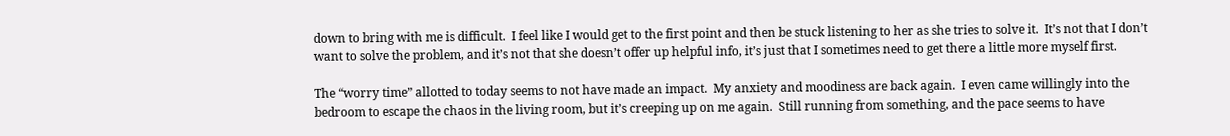down to bring with me is difficult.  I feel like I would get to the first point and then be stuck listening to her as she tries to solve it.  It’s not that I don’t want to solve the problem, and it’s not that she doesn’t offer up helpful info, it’s just that I sometimes need to get there a little more myself first.

The “worry time” allotted to today seems to not have made an impact.  My anxiety and moodiness are back again.  I even came willingly into the bedroom to escape the chaos in the living room, but it’s creeping up on me again.  Still running from something, and the pace seems to have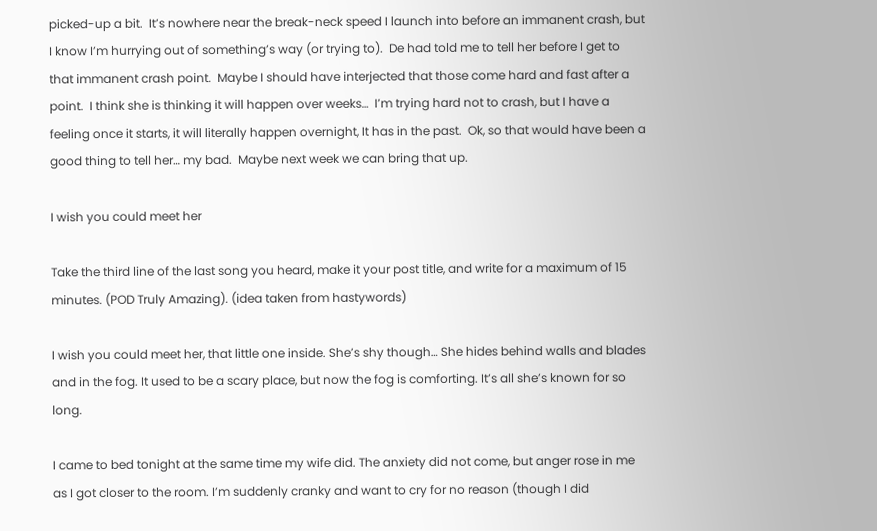picked-up a bit.  It’s nowhere near the break-neck speed I launch into before an immanent crash, but I know I’m hurrying out of something’s way (or trying to).  De had told me to tell her before I get to that immanent crash point.  Maybe I should have interjected that those come hard and fast after a point.  I think she is thinking it will happen over weeks…  I’m trying hard not to crash, but I have a feeling once it starts, it will literally happen overnight, It has in the past.  Ok, so that would have been a good thing to tell her… my bad.  Maybe next week we can bring that up.

I wish you could meet her

Take the third line of the last song you heard, make it your post title, and write for a maximum of 15 minutes. (POD Truly Amazing). (idea taken from hastywords)

I wish you could meet her, that little one inside. She’s shy though… She hides behind walls and blades and in the fog. It used to be a scary place, but now the fog is comforting. It’s all she’s known for so long.

I came to bed tonight at the same time my wife did. The anxiety did not come, but anger rose in me as I got closer to the room. I’m suddenly cranky and want to cry for no reason (though I did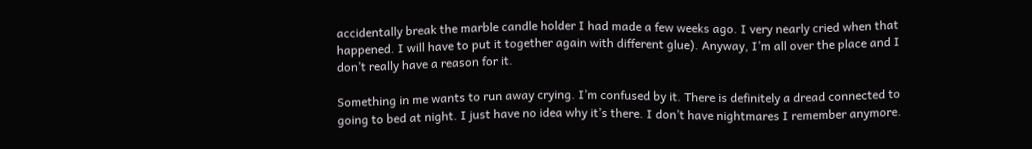accidentally break the marble candle holder I had made a few weeks ago. I very nearly cried when that happened. I will have to put it together again with different glue). Anyway, I’m all over the place and I don’t really have a reason for it.

Something in me wants to run away crying. I’m confused by it. There is definitely a dread connected to going to bed at night. I just have no idea why it’s there. I don’t have nightmares I remember anymore.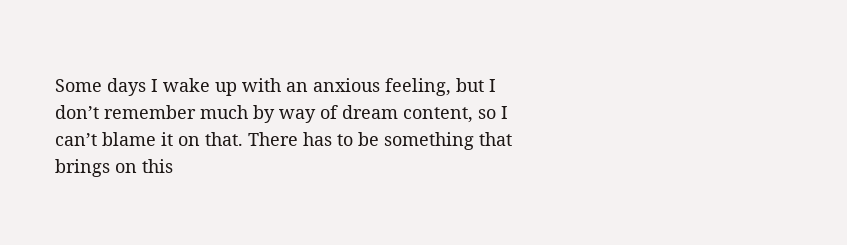Some days I wake up with an anxious feeling, but I don’t remember much by way of dream content, so I can’t blame it on that. There has to be something that brings on this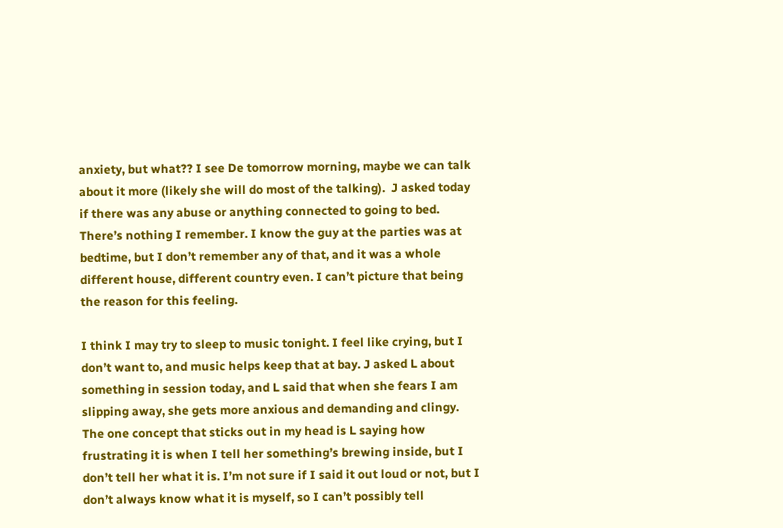anxiety, but what?? I see De tomorrow morning, maybe we can talk about it more (likely she will do most of the talking).  J asked today if there was any abuse or anything connected to going to bed. There’s nothing I remember. I know the guy at the parties was at bedtime, but I don’t remember any of that, and it was a whole different house, different country even. I can’t picture that being the reason for this feeling.

I think I may try to sleep to music tonight. I feel like crying, but I don’t want to, and music helps keep that at bay. J asked L about something in session today, and L said that when she fears I am slipping away, she gets more anxious and demanding and clingy. The one concept that sticks out in my head is L saying how frustrating it is when I tell her something’s brewing inside, but I don’t tell her what it is. I’m not sure if I said it out loud or not, but I don’t always know what it is myself, so I can’t possibly tell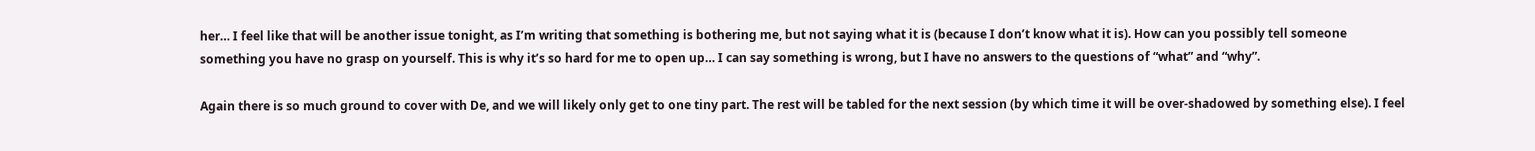her… I feel like that will be another issue tonight, as I’m writing that something is bothering me, but not saying what it is (because I don’t know what it is). How can you possibly tell someone something you have no grasp on yourself. This is why it’s so hard for me to open up… I can say something is wrong, but I have no answers to the questions of “what” and “why”.

Again there is so much ground to cover with De, and we will likely only get to one tiny part. The rest will be tabled for the next session (by which time it will be over-shadowed by something else). I feel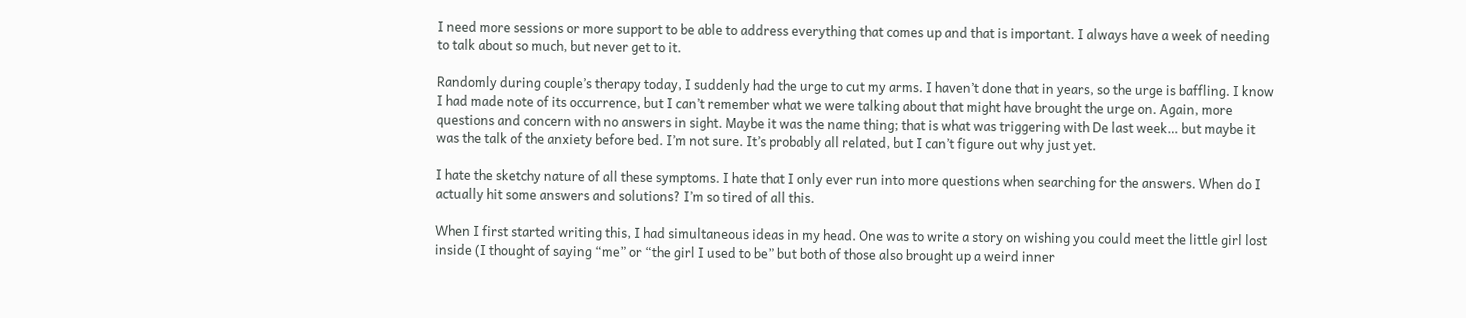I need more sessions or more support to be able to address everything that comes up and that is important. I always have a week of needing to talk about so much, but never get to it.

Randomly during couple’s therapy today, I suddenly had the urge to cut my arms. I haven’t done that in years, so the urge is baffling. I know I had made note of its occurrence, but I can’t remember what we were talking about that might have brought the urge on. Again, more questions and concern with no answers in sight. Maybe it was the name thing; that is what was triggering with De last week… but maybe it was the talk of the anxiety before bed. I’m not sure. It’s probably all related, but I can’t figure out why just yet.

I hate the sketchy nature of all these symptoms. I hate that I only ever run into more questions when searching for the answers. When do I actually hit some answers and solutions? I’m so tired of all this.

When I first started writing this, I had simultaneous ideas in my head. One was to write a story on wishing you could meet the little girl lost inside (I thought of saying “me” or “the girl I used to be” but both of those also brought up a weird inner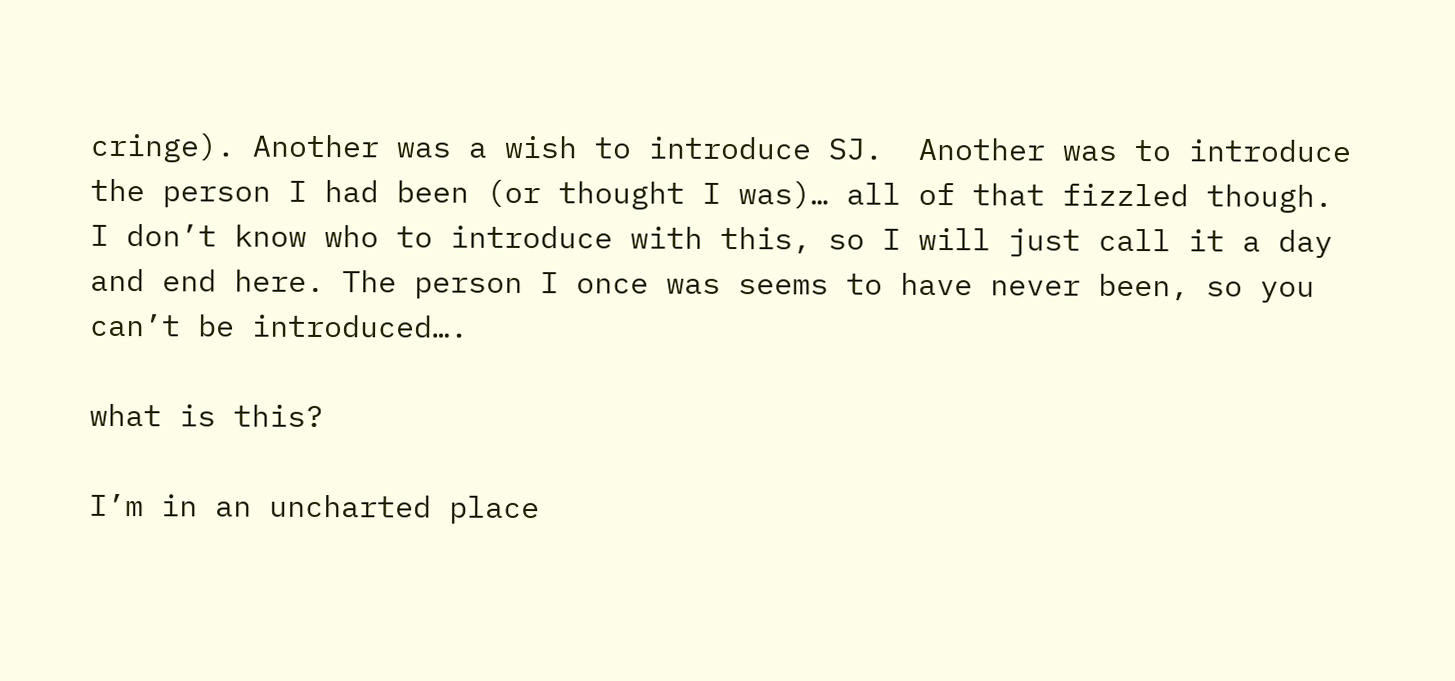cringe). Another was a wish to introduce SJ.  Another was to introduce the person I had been (or thought I was)… all of that fizzled though. I don’t know who to introduce with this, so I will just call it a day and end here. The person I once was seems to have never been, so you can’t be introduced….

what is this?

I’m in an uncharted place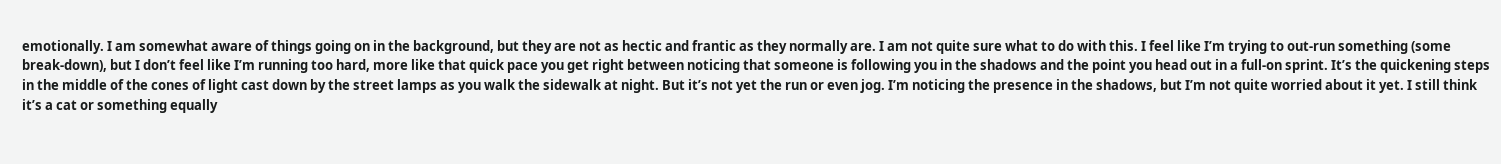emotionally. I am somewhat aware of things going on in the background, but they are not as hectic and frantic as they normally are. I am not quite sure what to do with this. I feel like I’m trying to out-run something (some break-down), but I don’t feel like I’m running too hard, more like that quick pace you get right between noticing that someone is following you in the shadows and the point you head out in a full-on sprint. It’s the quickening steps in the middle of the cones of light cast down by the street lamps as you walk the sidewalk at night. But it’s not yet the run or even jog. I’m noticing the presence in the shadows, but I’m not quite worried about it yet. I still think it’s a cat or something equally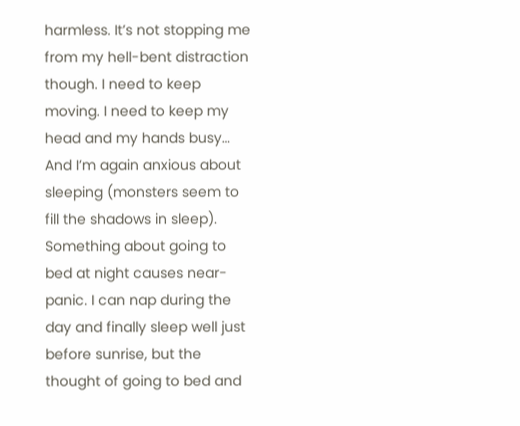harmless. It’s not stopping me from my hell-bent distraction though. I need to keep moving. I need to keep my head and my hands busy… And I’m again anxious about sleeping (monsters seem to fill the shadows in sleep). Something about going to bed at night causes near-panic. I can nap during the day and finally sleep well just before sunrise, but the thought of going to bed and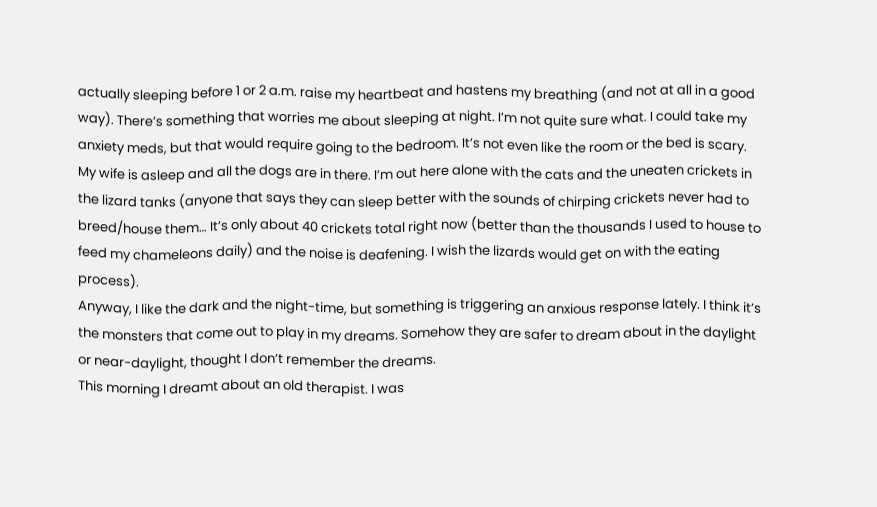actually sleeping before 1 or 2 a.m. raise my heartbeat and hastens my breathing (and not at all in a good way). There’s something that worries me about sleeping at night. I’m not quite sure what. I could take my anxiety meds, but that would require going to the bedroom. It’s not even like the room or the bed is scary. My wife is asleep and all the dogs are in there. I’m out here alone with the cats and the uneaten crickets in the lizard tanks (anyone that says they can sleep better with the sounds of chirping crickets never had to breed/house them… It’s only about 40 crickets total right now (better than the thousands I used to house to feed my chameleons daily) and the noise is deafening. I wish the lizards would get on with the eating process).
Anyway, I like the dark and the night-time, but something is triggering an anxious response lately. I think it’s the monsters that come out to play in my dreams. Somehow they are safer to dream about in the daylight or near-daylight, thought I don’t remember the dreams.
This morning I dreamt about an old therapist. I was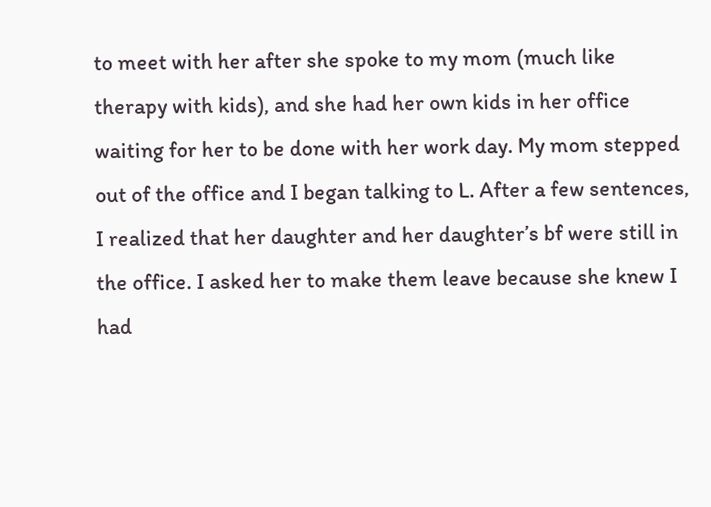to meet with her after she spoke to my mom (much like therapy with kids), and she had her own kids in her office waiting for her to be done with her work day. My mom stepped out of the office and I began talking to L. After a few sentences, I realized that her daughter and her daughter’s bf were still in the office. I asked her to make them leave because she knew I had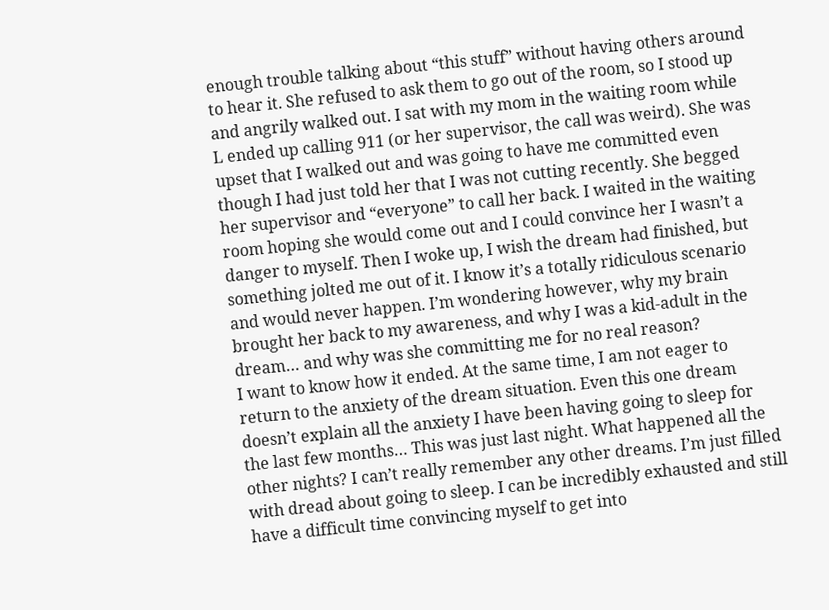enough trouble talking about “this stuff” without having others around to hear it. She refused to ask them to go out of the room, so I stood up and angrily walked out. I sat with my mom in the waiting room while L ended up calling 911 (or her supervisor, the call was weird). She was upset that I walked out and was going to have me committed even though I had just told her that I was not cutting recently. She begged her supervisor and “everyone” to call her back. I waited in the waiting room hoping she would come out and I could convince her I wasn’t a danger to myself. Then I woke up, I wish the dream had finished, but something jolted me out of it. I know it’s a totally ridiculous scenario and would never happen. I’m wondering however, why my brain brought her back to my awareness, and why I was a kid-adult in the dream… and why was she committing me for no real reason?
I want to know how it ended. At the same time, I am not eager to return to the anxiety of the dream situation. Even this one dream doesn’t explain all the anxiety I have been having going to sleep for the last few months… This was just last night. What happened all the other nights? I can’t really remember any other dreams. I’m just filled with dread about going to sleep. I can be incredibly exhausted and still have a difficult time convincing myself to get into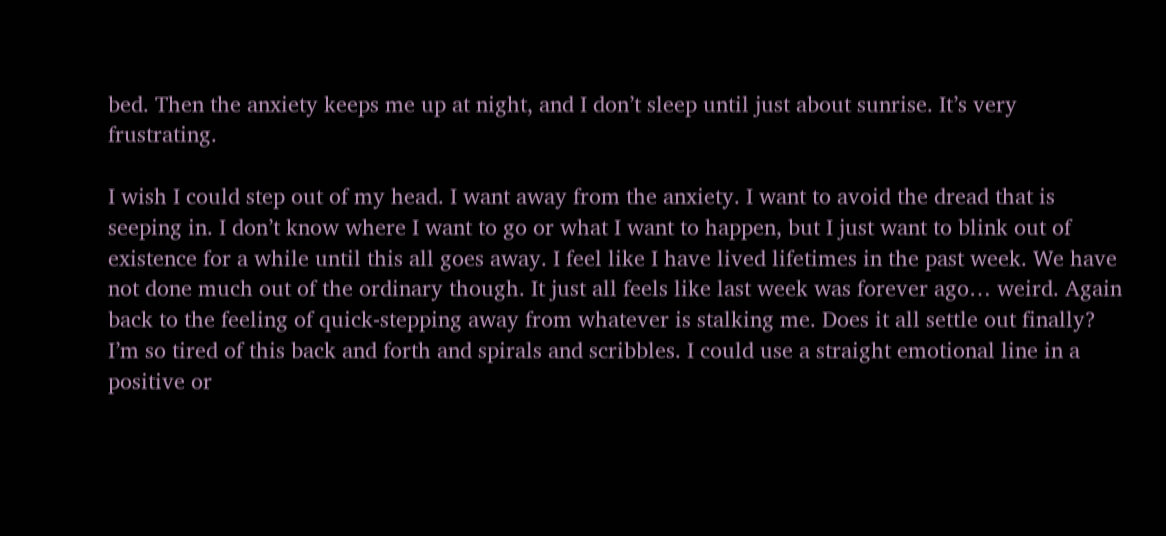bed. Then the anxiety keeps me up at night, and I don’t sleep until just about sunrise. It’s very frustrating.

I wish I could step out of my head. I want away from the anxiety. I want to avoid the dread that is seeping in. I don’t know where I want to go or what I want to happen, but I just want to blink out of existence for a while until this all goes away. I feel like I have lived lifetimes in the past week. We have not done much out of the ordinary though. It just all feels like last week was forever ago… weird. Again back to the feeling of quick-stepping away from whatever is stalking me. Does it all settle out finally? I’m so tired of this back and forth and spirals and scribbles. I could use a straight emotional line in a positive or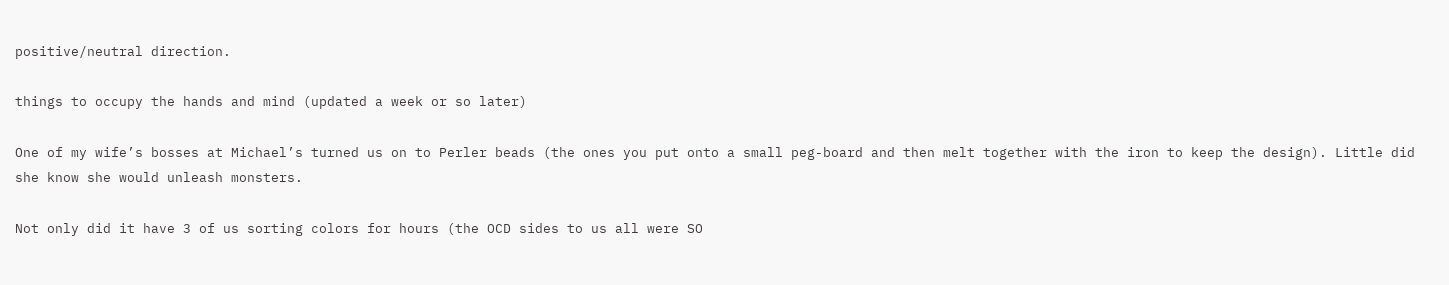positive/neutral direction.

things to occupy the hands and mind (updated a week or so later)

One of my wife’s bosses at Michael’s turned us on to Perler beads (the ones you put onto a small peg-board and then melt together with the iron to keep the design). Little did she know she would unleash monsters.

Not only did it have 3 of us sorting colors for hours (the OCD sides to us all were SO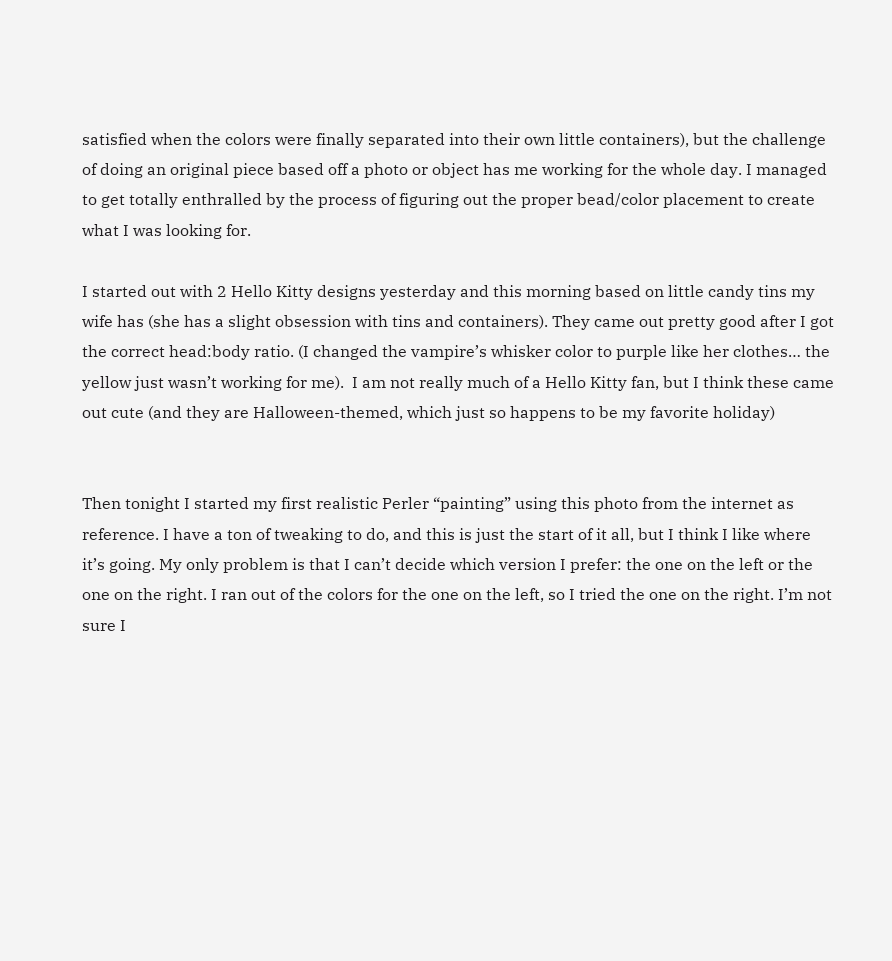satisfied when the colors were finally separated into their own little containers), but the challenge of doing an original piece based off a photo or object has me working for the whole day. I managed to get totally enthralled by the process of figuring out the proper bead/color placement to create what I was looking for.

I started out with 2 Hello Kitty designs yesterday and this morning based on little candy tins my wife has (she has a slight obsession with tins and containers). They came out pretty good after I got the correct head:body ratio. (I changed the vampire’s whisker color to purple like her clothes… the yellow just wasn’t working for me).  I am not really much of a Hello Kitty fan, but I think these came out cute (and they are Halloween-themed, which just so happens to be my favorite holiday)


Then tonight I started my first realistic Perler “painting” using this photo from the internet as reference. I have a ton of tweaking to do, and this is just the start of it all, but I think I like where it’s going. My only problem is that I can’t decide which version I prefer: the one on the left or the one on the right. I ran out of the colors for the one on the left, so I tried the one on the right. I’m not sure I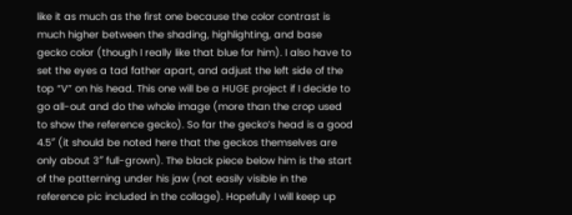like it as much as the first one because the color contrast is much higher between the shading, highlighting, and base gecko color (though I really like that blue for him). I also have to set the eyes a tad father apart, and adjust the left side of the top “V” on his head. This one will be a HUGE project if I decide to go all-out and do the whole image (more than the crop used to show the reference gecko). So far the gecko’s head is a good 4.5″ (it should be noted here that the geckos themselves are only about 3″ full-grown). The black piece below him is the start of the patterning under his jaw (not easily visible in the reference pic included in the collage). Hopefully I will keep up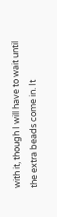with it, though I will have to wait until the extra beads come in. It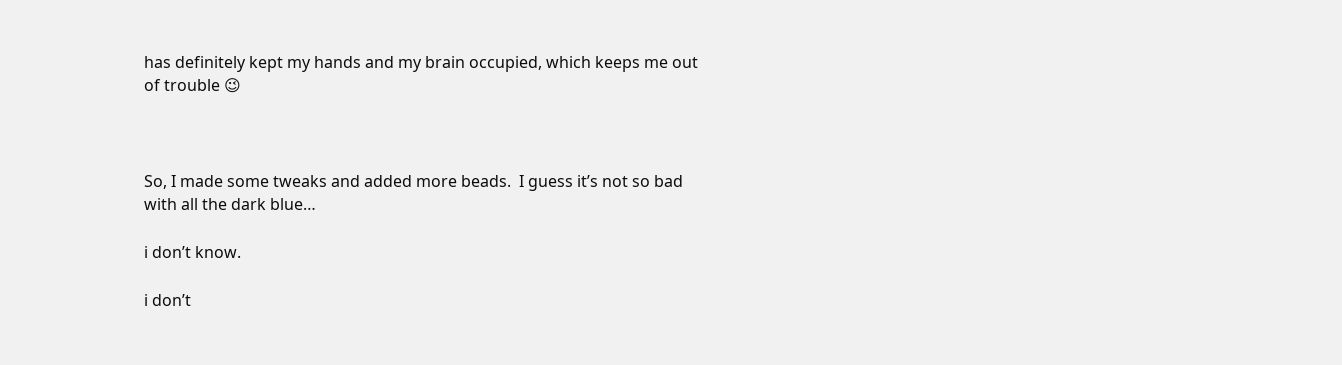has definitely kept my hands and my brain occupied, which keeps me out of trouble 😉



So, I made some tweaks and added more beads.  I guess it’s not so bad with all the dark blue…

i don’t know.

i don’t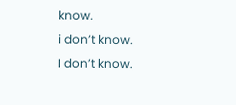know.
i don’t know.
I don’t know.